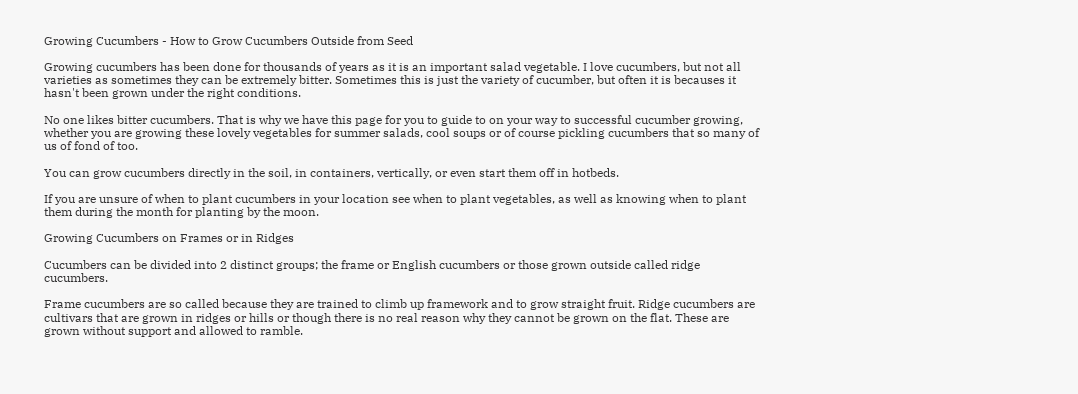Growing Cucumbers - How to Grow Cucumbers Outside from Seed

Growing cucumbers has been done for thousands of years as it is an important salad vegetable. I love cucumbers, but not all varieties as sometimes they can be extremely bitter. Sometimes this is just the variety of cucumber, but often it is becauses it hasn't been grown under the right conditions.

No one likes bitter cucumbers. That is why we have this page for you to guide to on your way to successful cucumber growing, whether you are growing these lovely vegetables for summer salads, cool soups or of course pickling cucumbers that so many of us of fond of too.

You can grow cucumbers directly in the soil, in containers, vertically, or even start them off in hotbeds.

If you are unsure of when to plant cucumbers in your location see when to plant vegetables, as well as knowing when to plant them during the month for planting by the moon.

Growing Cucumbers on Frames or in Ridges

Cucumbers can be divided into 2 distinct groups; the frame or English cucumbers or those grown outside called ridge cucumbers.

Frame cucumbers are so called because they are trained to climb up framework and to grow straight fruit. Ridge cucumbers are cultivars that are grown in ridges or hills or though there is no real reason why they cannot be grown on the flat. These are grown without support and allowed to ramble.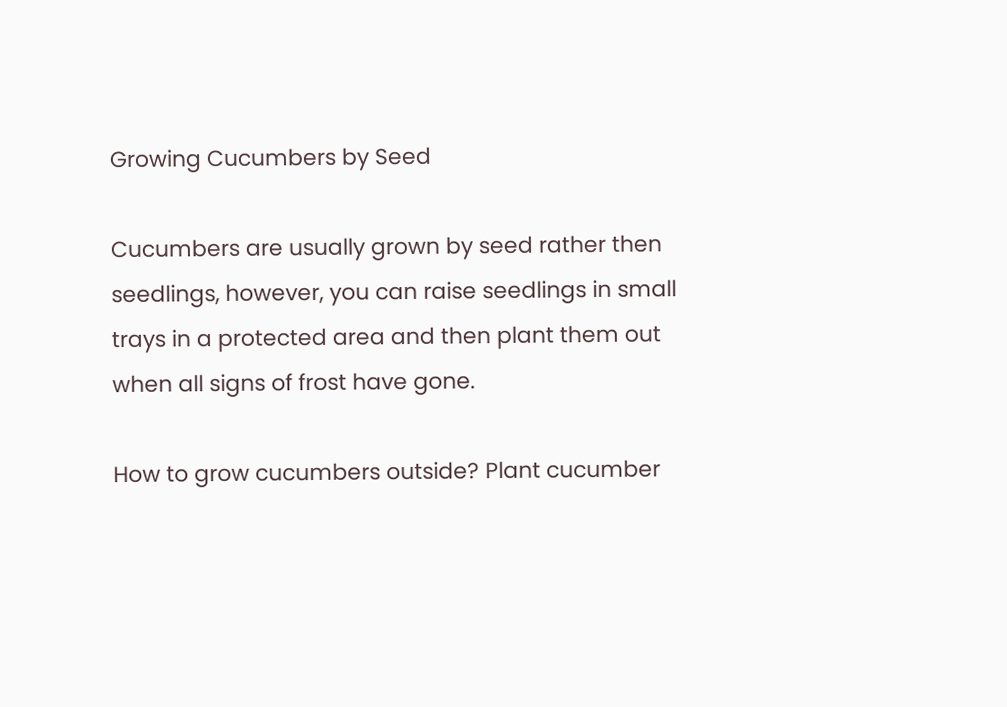Growing Cucumbers by Seed

Cucumbers are usually grown by seed rather then seedlings, however, you can raise seedlings in small trays in a protected area and then plant them out when all signs of frost have gone.

How to grow cucumbers outside? Plant cucumber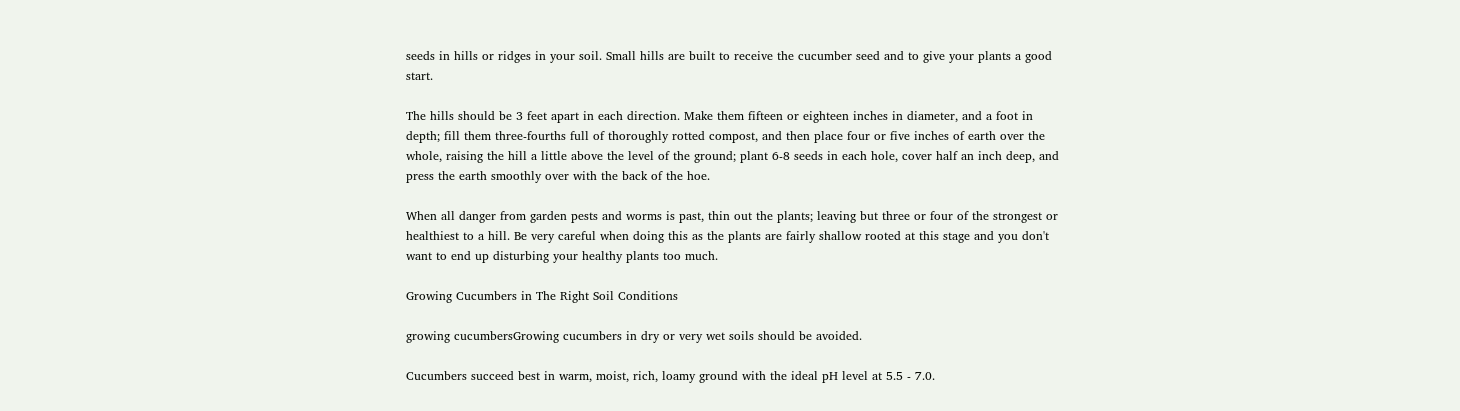seeds in hills or ridges in your soil. Small hills are built to receive the cucumber seed and to give your plants a good start.

The hills should be 3 feet apart in each direction. Make them fifteen or eighteen inches in diameter, and a foot in depth; fill them three-fourths full of thoroughly rotted compost, and then place four or five inches of earth over the whole, raising the hill a little above the level of the ground; plant 6-8 seeds in each hole, cover half an inch deep, and press the earth smoothly over with the back of the hoe.

When all danger from garden pests and worms is past, thin out the plants; leaving but three or four of the strongest or healthiest to a hill. Be very careful when doing this as the plants are fairly shallow rooted at this stage and you don't want to end up disturbing your healthy plants too much.

Growing Cucumbers in The Right Soil Conditions

growing cucumbersGrowing cucumbers in dry or very wet soils should be avoided.

Cucumbers succeed best in warm, moist, rich, loamy ground with the ideal pH level at 5.5 - 7.0.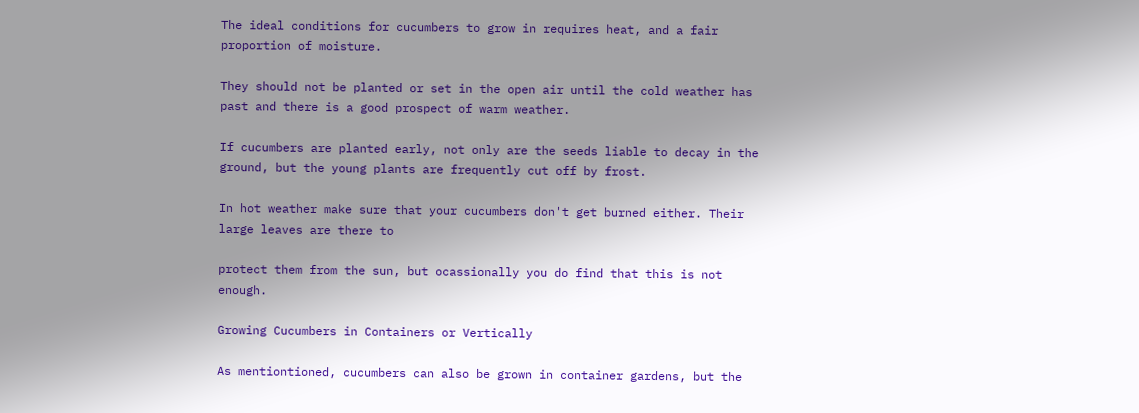The ideal conditions for cucumbers to grow in requires heat, and a fair proportion of moisture.

They should not be planted or set in the open air until the cold weather has past and there is a good prospect of warm weather.

If cucumbers are planted early, not only are the seeds liable to decay in the ground, but the young plants are frequently cut off by frost.

In hot weather make sure that your cucumbers don't get burned either. Their large leaves are there to

protect them from the sun, but ocassionally you do find that this is not enough.

Growing Cucumbers in Containers or Vertically

As mentiontioned, cucumbers can also be grown in container gardens, but the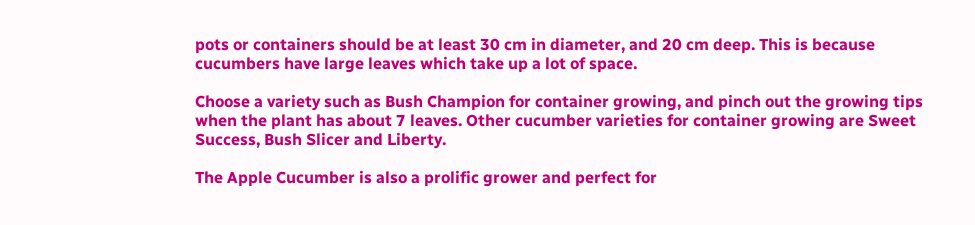pots or containers should be at least 30 cm in diameter, and 20 cm deep. This is because cucumbers have large leaves which take up a lot of space.

Choose a variety such as Bush Champion for container growing, and pinch out the growing tips when the plant has about 7 leaves. Other cucumber varieties for container growing are Sweet Success, Bush Slicer and Liberty.

The Apple Cucumber is also a prolific grower and perfect for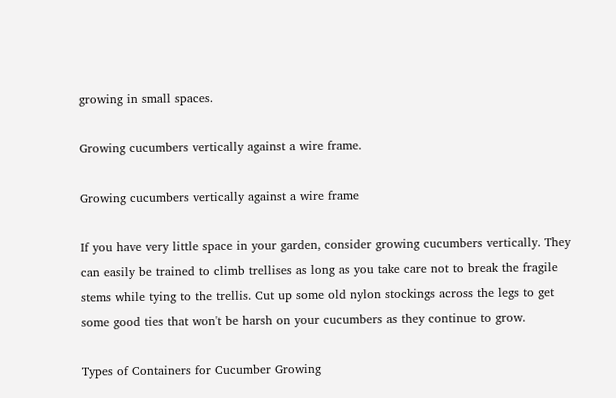growing in small spaces.

Growing cucumbers vertically against a wire frame.

Growing cucumbers vertically against a wire frame

If you have very little space in your garden, consider growing cucumbers vertically. They can easily be trained to climb trellises as long as you take care not to break the fragile stems while tying to the trellis. Cut up some old nylon stockings across the legs to get some good ties that won't be harsh on your cucumbers as they continue to grow.

Types of Containers for Cucumber Growing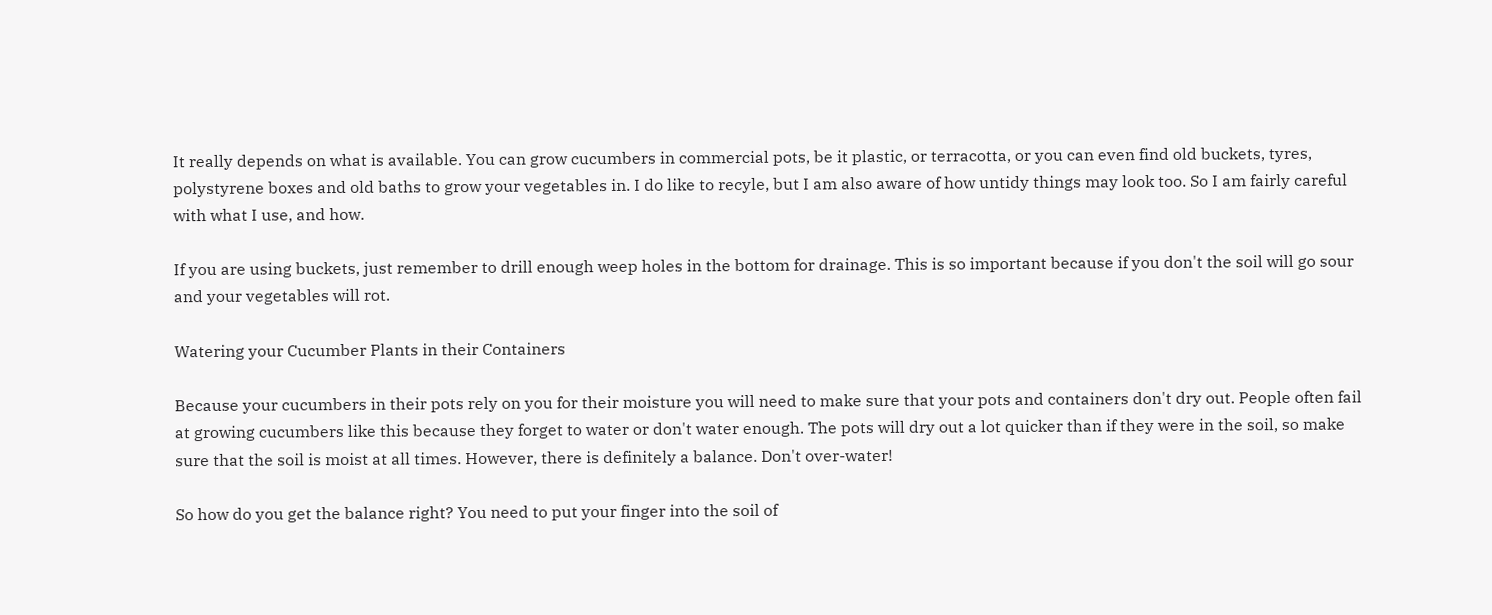It really depends on what is available. You can grow cucumbers in commercial pots, be it plastic, or terracotta, or you can even find old buckets, tyres, polystyrene boxes and old baths to grow your vegetables in. I do like to recyle, but I am also aware of how untidy things may look too. So I am fairly careful with what I use, and how.

If you are using buckets, just remember to drill enough weep holes in the bottom for drainage. This is so important because if you don't the soil will go sour and your vegetables will rot.

Watering your Cucumber Plants in their Containers

Because your cucumbers in their pots rely on you for their moisture you will need to make sure that your pots and containers don't dry out. People often fail at growing cucumbers like this because they forget to water or don't water enough. The pots will dry out a lot quicker than if they were in the soil, so make sure that the soil is moist at all times. However, there is definitely a balance. Don't over-water!

So how do you get the balance right? You need to put your finger into the soil of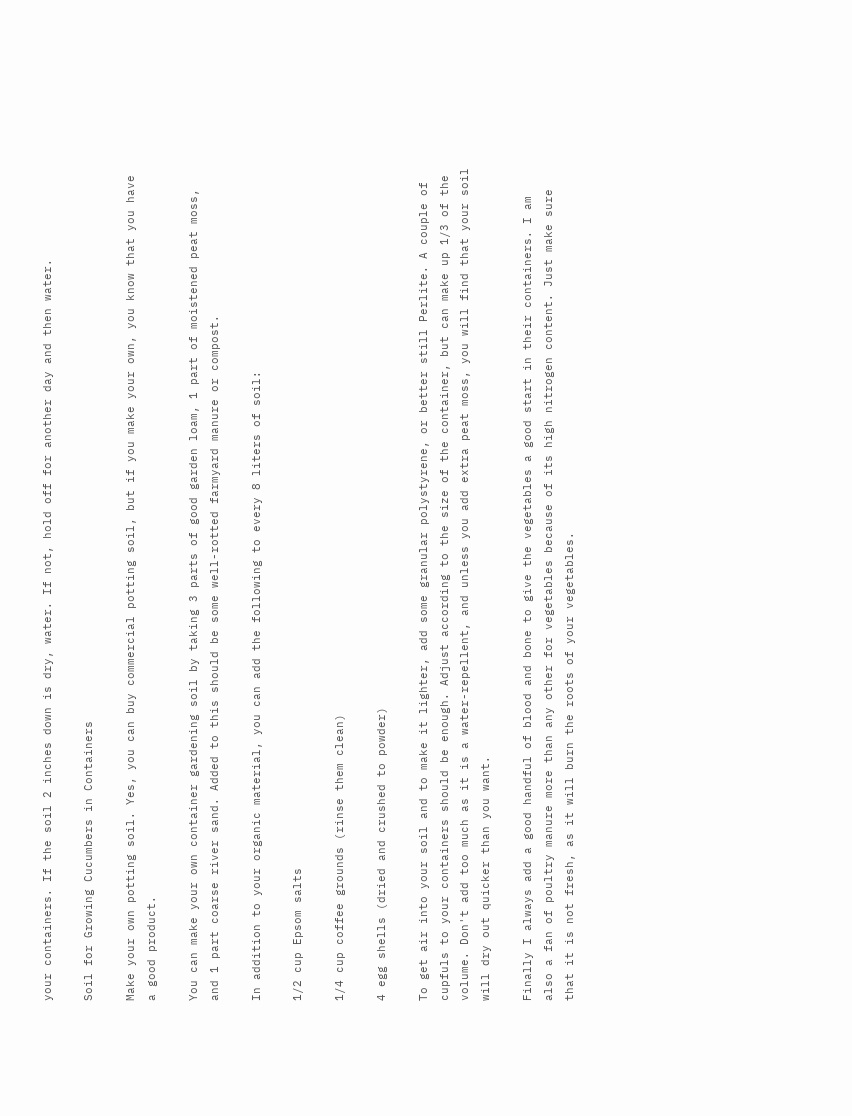your containers. If the soil 2 inches down is dry, water. If not, hold off for another day and then water.

Soil for Growing Cucumbers in Containers

Make your own potting soil. Yes, you can buy commercial potting soil, but if you make your own, you know that you have a good product.

You can make your own container gardening soil by taking 3 parts of good garden loam, 1 part of moistened peat moss, and 1 part coarse river sand. Added to this should be some well-rotted farmyard manure or compost.

In addition to your organic material, you can add the following to every 8 liters of soil:

1/2 cup Epsom salts

1/4 cup coffee grounds (rinse them clean)

4 egg shells (dried and crushed to powder)

To get air into your soil and to make it lighter, add some granular polystyrene, or better still Perlite. A couple of cupfuls to your containers should be enough. Adjust according to the size of the container, but can make up 1/3 of the volume. Don't add too much as it is a water-repellent, and unless you add extra peat moss, you will find that your soil will dry out quicker than you want.

Finally I always add a good handful of blood and bone to give the vegetables a good start in their containers. I am also a fan of poultry manure more than any other for vegetables because of its high nitrogen content. Just make sure that it is not fresh, as it will burn the roots of your vegetables.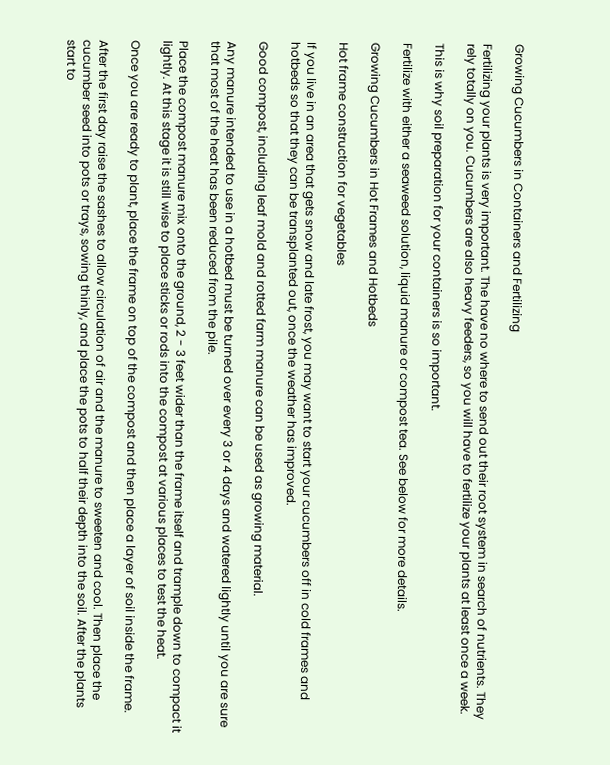Growing Cucumbers in Containers and Fertilizing

Fertilizing your plants is very important. The have no where to send out their root system in search of nutrients. They rely totally on you. Cucumbers are also heavy feeders, so you will have to fertilize your plants at least once a week.

This is why soil preparation for your containers is so important.

Fertilize with either a seaweed solution, liquid manure or compost tea. See below for more details.

Growing Cucumbers in Hot Frames and Hotbeds

Hot frame construction for vegetables

If you live in an area that gets snow and late frost, you may want to start your cucumbers off in cold frames and hotbeds so that they can be transplanted out, once the weather has improved.

Good compost, including leaf mold and rotted farm manure can be used as growing material.

Any manure intended to use in a hotbed must be turned over every 3 or 4 days and watered lightly until you are sure that most of the heat has been reduced from the pile.

Place the compost manure mix onto the ground, 2 - 3 feet wider than the frame itself and trample down to compact it lightly. At this stage it is still wise to place sticks or rods into the compost at various places to test the heat.

Once you are ready to plant, place the frame on top of the compost and then place a layer of soil inside the frame.

After the first day raise the sashes to allow circulation of air and the manure to sweeten and cool. Then place the cucumber seed into pots or trays, sowing thinly, and place the pots to half their depth into the soil. After the plants start to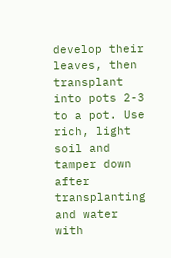develop their leaves, then transplant into pots 2-3 to a pot. Use rich, light soil and tamper down after transplanting and water with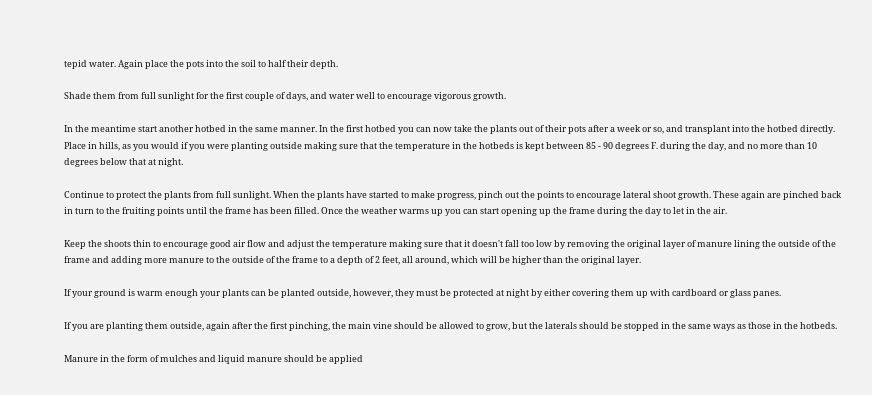tepid water. Again place the pots into the soil to half their depth.

Shade them from full sunlight for the first couple of days, and water well to encourage vigorous growth.

In the meantime start another hotbed in the same manner. In the first hotbed you can now take the plants out of their pots after a week or so, and transplant into the hotbed directly. Place in hills, as you would if you were planting outside making sure that the temperature in the hotbeds is kept between 85 - 90 degrees F. during the day, and no more than 10 degrees below that at night.

Continue to protect the plants from full sunlight. When the plants have started to make progress, pinch out the points to encourage lateral shoot growth. These again are pinched back in turn to the fruiting points until the frame has been filled. Once the weather warms up you can start opening up the frame during the day to let in the air.

Keep the shoots thin to encourage good air flow and adjust the temperature making sure that it doesn't fall too low by removing the original layer of manure lining the outside of the frame and adding more manure to the outside of the frame to a depth of 2 feet, all around, which will be higher than the original layer.

If your ground is warm enough your plants can be planted outside, however, they must be protected at night by either covering them up with cardboard or glass panes.

If you are planting them outside, again after the first pinching, the main vine should be allowed to grow, but the laterals should be stopped in the same ways as those in the hotbeds.

Manure in the form of mulches and liquid manure should be applied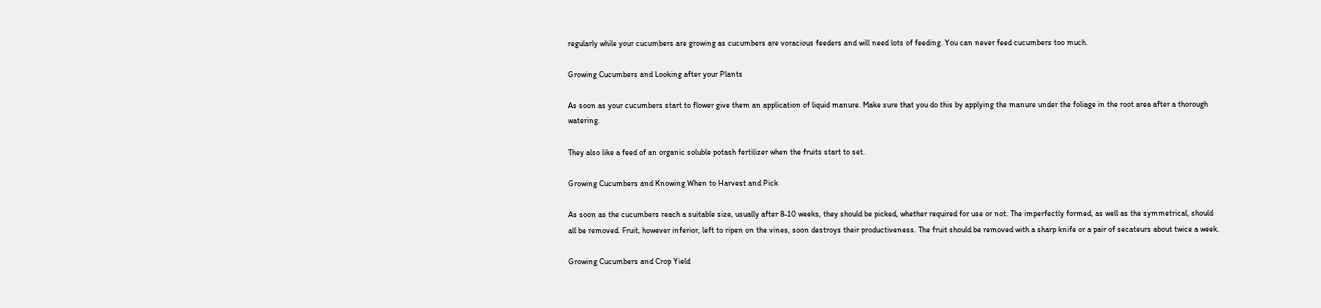regularly while your cucumbers are growing as cucumbers are voracious feeders and will need lots of feeding. You can never feed cucumbers too much.

Growing Cucumbers and Looking after your Plants

As soon as your cucumbers start to flower give them an application of liquid manure. Make sure that you do this by applying the manure under the foliage in the root area after a thorough watering.

They also like a feed of an organic soluble potash fertilizer when the fruits start to set.

Growing Cucumbers and Knowing When to Harvest and Pick

As soon as the cucumbers reach a suitable size, usually after 8-10 weeks, they should be picked, whether required for use or not. The imperfectly formed, as well as the symmetrical, should all be removed. Fruit, however inferior, left to ripen on the vines, soon destroys their productiveness. The fruit should be removed with a sharp knife or a pair of secateurs about twice a week.

Growing Cucumbers and Crop Yield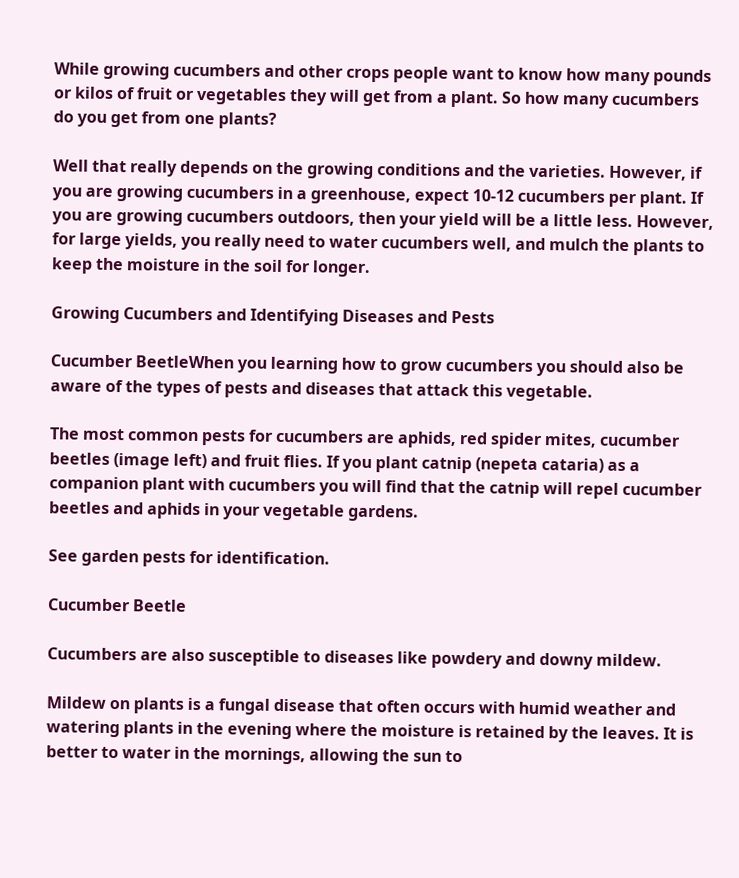While growing cucumbers and other crops people want to know how many pounds or kilos of fruit or vegetables they will get from a plant. So how many cucumbers do you get from one plants?

Well that really depends on the growing conditions and the varieties. However, if you are growing cucumbers in a greenhouse, expect 10-12 cucumbers per plant. If you are growing cucumbers outdoors, then your yield will be a little less. However, for large yields, you really need to water cucumbers well, and mulch the plants to keep the moisture in the soil for longer.

Growing Cucumbers and Identifying Diseases and Pests

Cucumber BeetleWhen you learning how to grow cucumbers you should also be aware of the types of pests and diseases that attack this vegetable.

The most common pests for cucumbers are aphids, red spider mites, cucumber beetles (image left) and fruit flies. If you plant catnip (nepeta cataria) as a companion plant with cucumbers you will find that the catnip will repel cucumber beetles and aphids in your vegetable gardens.

See garden pests for identification.

Cucumber Beetle

Cucumbers are also susceptible to diseases like powdery and downy mildew.

Mildew on plants is a fungal disease that often occurs with humid weather and watering plants in the evening where the moisture is retained by the leaves. It is better to water in the mornings, allowing the sun to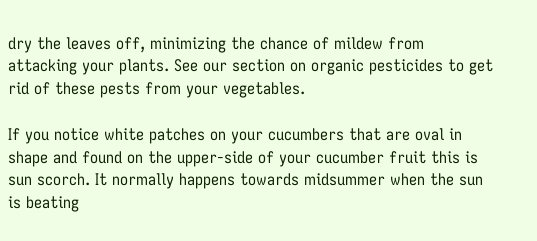dry the leaves off, minimizing the chance of mildew from attacking your plants. See our section on organic pesticides to get rid of these pests from your vegetables.

If you notice white patches on your cucumbers that are oval in shape and found on the upper-side of your cucumber fruit this is sun scorch. It normally happens towards midsummer when the sun is beating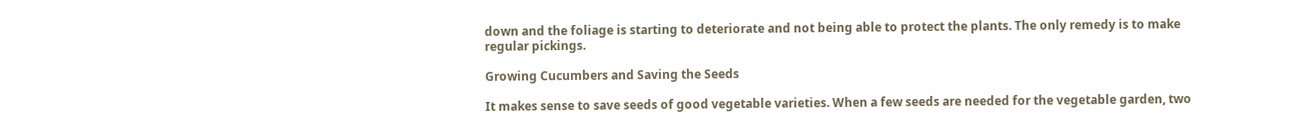down and the foliage is starting to deteriorate and not being able to protect the plants. The only remedy is to make regular pickings.

Growing Cucumbers and Saving the Seeds

It makes sense to save seeds of good vegetable varieties. When a few seeds are needed for the vegetable garden, two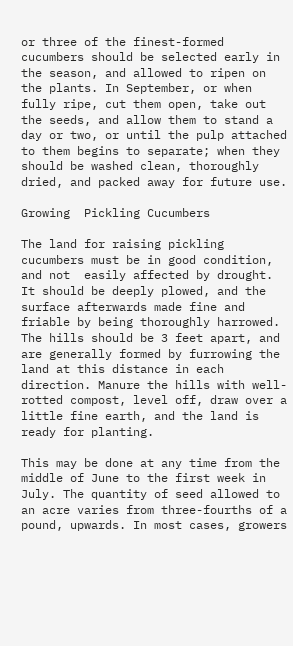or three of the finest-formed cucumbers should be selected early in the season, and allowed to ripen on the plants. In September, or when fully ripe, cut them open, take out the seeds, and allow them to stand a day or two, or until the pulp attached to them begins to separate; when they should be washed clean, thoroughly dried, and packed away for future use.

Growing  Pickling Cucumbers

The land for raising pickling cucumbers must be in good condition, and not  easily affected by drought. It should be deeply plowed, and the surface afterwards made fine and friable by being thoroughly harrowed. The hills should be 3 feet apart, and are generally formed by furrowing the land at this distance in each direction. Manure the hills with well-rotted compost, level off, draw over a little fine earth, and the land is ready for planting.

This may be done at any time from the middle of June to the first week in July. The quantity of seed allowed to an acre varies from three-fourths of a pound, upwards. In most cases, growers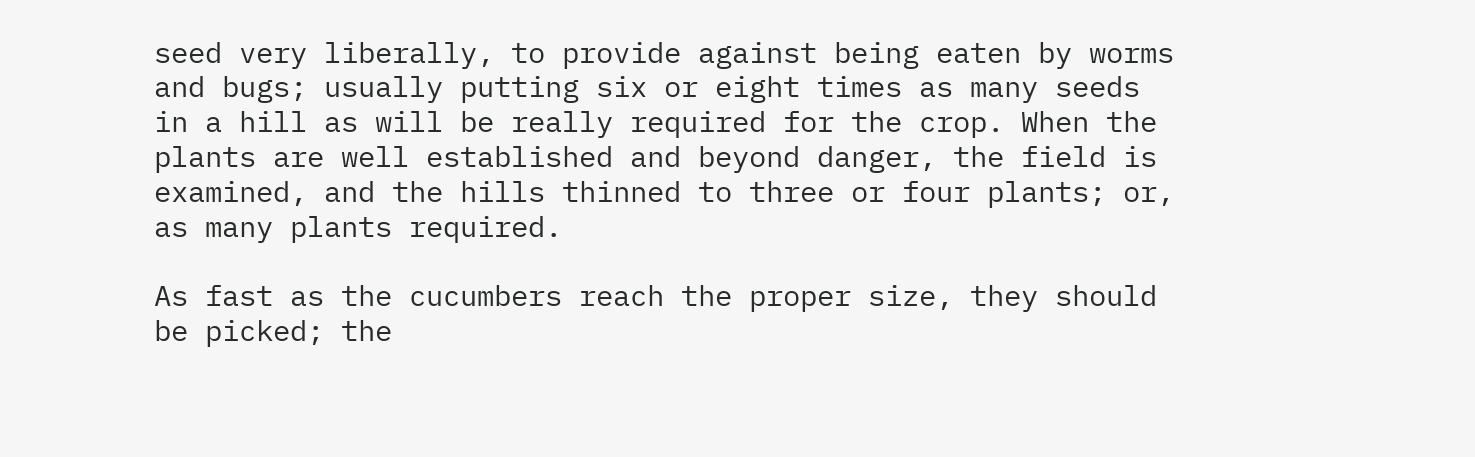seed very liberally, to provide against being eaten by worms and bugs; usually putting six or eight times as many seeds in a hill as will be really required for the crop. When the plants are well established and beyond danger, the field is examined, and the hills thinned to three or four plants; or, as many plants required.

As fast as the cucumbers reach the proper size, they should be picked; the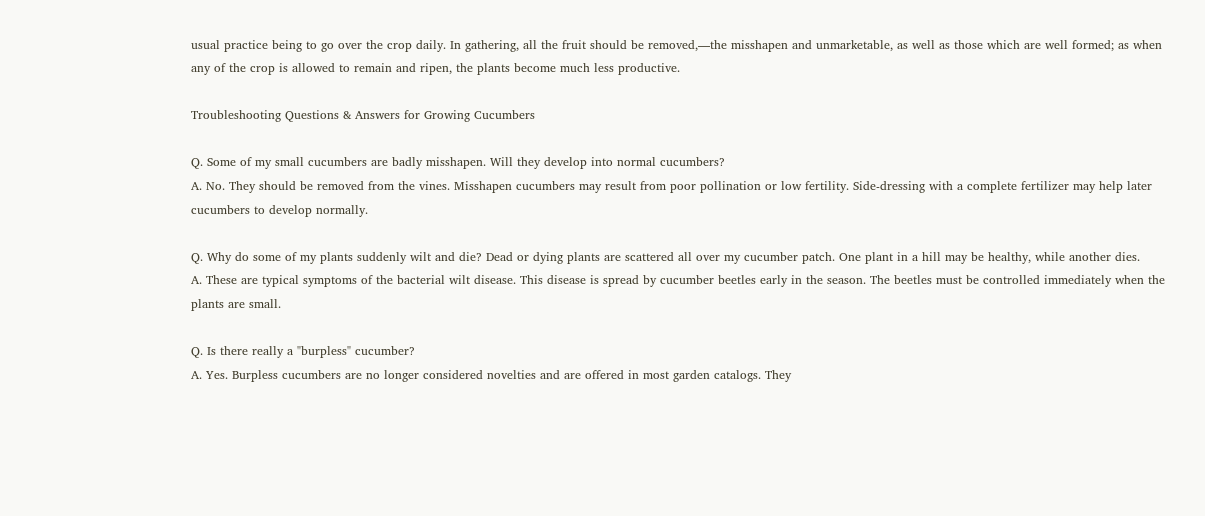usual practice being to go over the crop daily. In gathering, all the fruit should be removed,—the misshapen and unmarketable, as well as those which are well formed; as when any of the crop is allowed to remain and ripen, the plants become much less productive.

Troubleshooting Questions & Answers for Growing Cucumbers

Q. Some of my small cucumbers are badly misshapen. Will they develop into normal cucumbers?
A. No. They should be removed from the vines. Misshapen cucumbers may result from poor pollination or low fertility. Side-dressing with a complete fertilizer may help later cucumbers to develop normally.

Q. Why do some of my plants suddenly wilt and die? Dead or dying plants are scattered all over my cucumber patch. One plant in a hill may be healthy, while another dies.
A. These are typical symptoms of the bacterial wilt disease. This disease is spread by cucumber beetles early in the season. The beetles must be controlled immediately when the plants are small.

Q. Is there really a "burpless" cucumber?
A. Yes. Burpless cucumbers are no longer considered novelties and are offered in most garden catalogs. They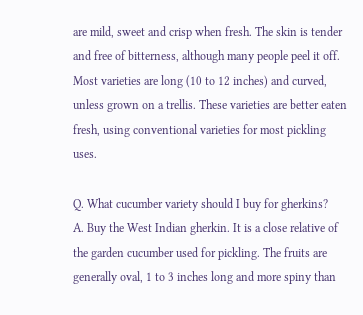are mild, sweet and crisp when fresh. The skin is tender and free of bitterness, although many people peel it off. Most varieties are long (10 to 12 inches) and curved, unless grown on a trellis. These varieties are better eaten fresh, using conventional varieties for most pickling uses.

Q. What cucumber variety should I buy for gherkins?
A. Buy the West Indian gherkin. It is a close relative of the garden cucumber used for pickling. The fruits are generally oval, 1 to 3 inches long and more spiny than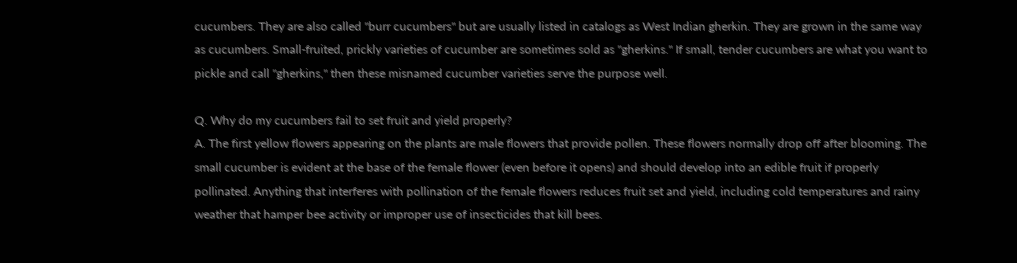cucumbers. They are also called "burr cucumbers" but are usually listed in catalogs as West Indian gherkin. They are grown in the same way as cucumbers. Small-fruited, prickly varieties of cucumber are sometimes sold as "gherkins." If small, tender cucumbers are what you want to pickle and call "gherkins," then these misnamed cucumber varieties serve the purpose well.

Q. Why do my cucumbers fail to set fruit and yield properly?
A. The first yellow flowers appearing on the plants are male flowers that provide pollen. These flowers normally drop off after blooming. The small cucumber is evident at the base of the female flower (even before it opens) and should develop into an edible fruit if properly pollinated. Anything that interferes with pollination of the female flowers reduces fruit set and yield, including cold temperatures and rainy weather that hamper bee activity or improper use of insecticides that kill bees.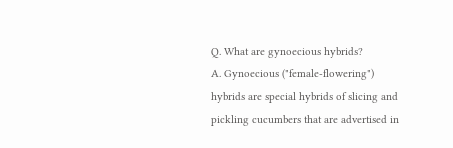Q. What are gynoecious hybrids?
A. Gynoecious ("female-flowering") hybrids are special hybrids of slicing and pickling cucumbers that are advertised in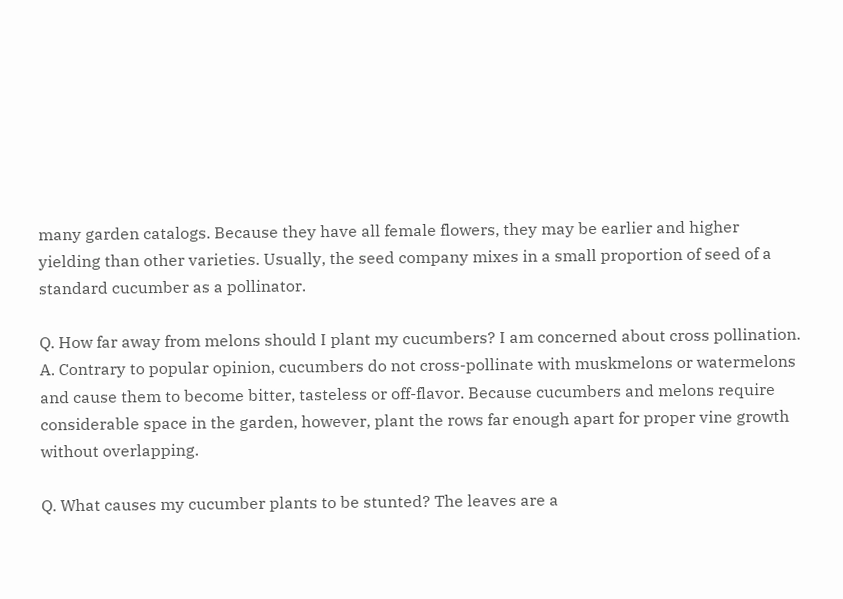many garden catalogs. Because they have all female flowers, they may be earlier and higher yielding than other varieties. Usually, the seed company mixes in a small proportion of seed of a standard cucumber as a pollinator.

Q. How far away from melons should I plant my cucumbers? I am concerned about cross pollination.
A. Contrary to popular opinion, cucumbers do not cross-pollinate with muskmelons or watermelons and cause them to become bitter, tasteless or off-flavor. Because cucumbers and melons require considerable space in the garden, however, plant the rows far enough apart for proper vine growth without overlapping.

Q. What causes my cucumber plants to be stunted? The leaves are a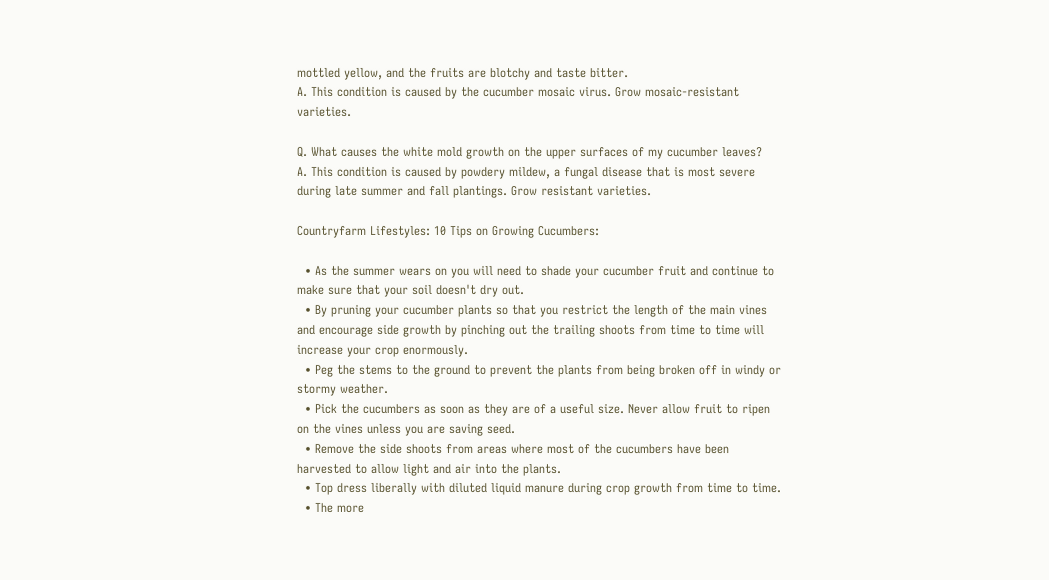mottled yellow, and the fruits are blotchy and taste bitter.
A. This condition is caused by the cucumber mosaic virus. Grow mosaic-resistant varieties.

Q. What causes the white mold growth on the upper surfaces of my cucumber leaves?
A. This condition is caused by powdery mildew, a fungal disease that is most severe during late summer and fall plantings. Grow resistant varieties.

Countryfarm Lifestyles: 10 Tips on Growing Cucumbers:

  • As the summer wears on you will need to shade your cucumber fruit and continue to make sure that your soil doesn't dry out.
  • By pruning your cucumber plants so that you restrict the length of the main vines and encourage side growth by pinching out the trailing shoots from time to time will increase your crop enormously.
  • Peg the stems to the ground to prevent the plants from being broken off in windy or stormy weather.
  • Pick the cucumbers as soon as they are of a useful size. Never allow fruit to ripen on the vines unless you are saving seed.
  • Remove the side shoots from areas where most of the cucumbers have been harvested to allow light and air into the plants.
  • Top dress liberally with diluted liquid manure during crop growth from time to time.
  • The more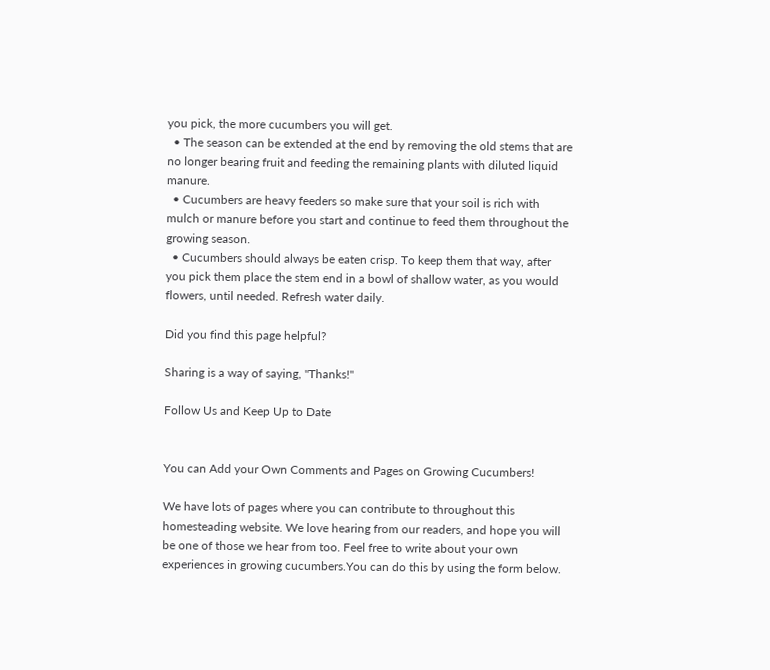you pick, the more cucumbers you will get.
  • The season can be extended at the end by removing the old stems that are no longer bearing fruit and feeding the remaining plants with diluted liquid manure.
  • Cucumbers are heavy feeders so make sure that your soil is rich with mulch or manure before you start and continue to feed them throughout the growing season.
  • Cucumbers should always be eaten crisp. To keep them that way, after you pick them place the stem end in a bowl of shallow water, as you would flowers, until needed. Refresh water daily.

Did you find this page helpful?

Sharing is a way of saying, "Thanks!"

Follow Us and Keep Up to Date


You can Add your Own Comments and Pages on Growing Cucumbers!

We have lots of pages where you can contribute to throughout this homesteading website. We love hearing from our readers, and hope you will be one of those we hear from too. Feel free to write about your own experiences in growing cucumbers.You can do this by using the form below.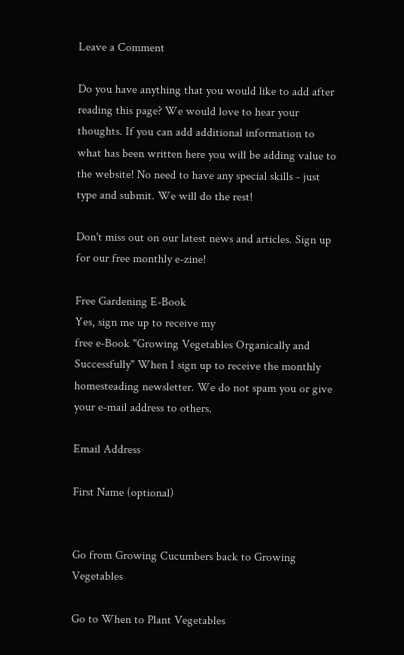Leave a Comment

Do you have anything that you would like to add after reading this page? We would love to hear your thoughts. If you can add additional information to what has been written here you will be adding value to the website! No need to have any special skills - just type and submit. We will do the rest!

Don't miss out on our latest news and articles. Sign up for our free monthly e-zine!

Free Gardening E-Book
Yes, sign me up to receive my
free e-Book "Growing Vegetables Organically and Successfully" When I sign up to receive the monthly homesteading newsletter. We do not spam you or give your e-mail address to others.

Email Address

First Name (optional)


Go from Growing Cucumbers back to Growing Vegetables

Go to When to Plant Vegetables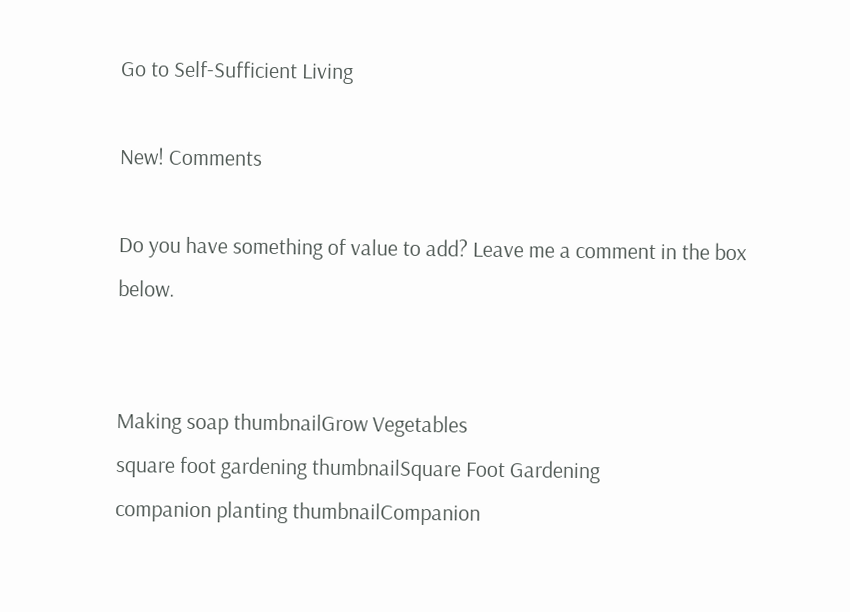Go to Self-Sufficient Living

New! Comments

Do you have something of value to add? Leave me a comment in the box below.


Making soap thumbnailGrow Vegetables
square foot gardening thumbnailSquare Foot Gardening
companion planting thumbnailCompanion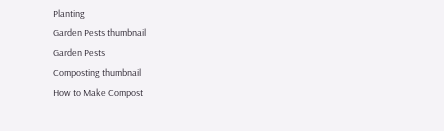Planting
Garden Pests thumbnail
Garden Pests
Composting thumbnail
How to Make Compost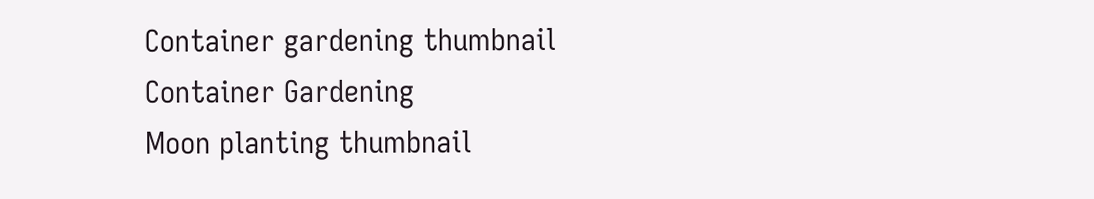Container gardening thumbnail
Container Gardening
Moon planting thumbnail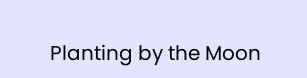Planting by the Moon